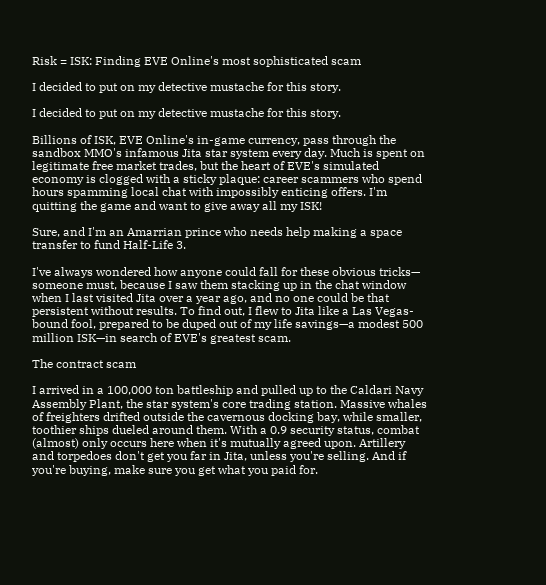Risk = ISK: Finding EVE Online's most sophisticated scam

I decided to put on my detective mustache for this story.

I decided to put on my detective mustache for this story.

Billions of ISK, EVE Online's in-game currency, pass through the sandbox MMO's infamous Jita star system every day. Much is spent on legitimate free market trades, but the heart of EVE's simulated economy is clogged with a sticky plaque: career scammers who spend hours spamming local chat with impossibly enticing offers. I'm quitting the game and want to give away all my ISK!

Sure, and I'm an Amarrian prince who needs help making a space transfer to fund Half-Life 3.

I've always wondered how anyone could fall for these obvious tricks— someone must, because I saw them stacking up in the chat window when I last visited Jita over a year ago, and no one could be that persistent without results. To find out, I flew to Jita like a Las Vegas-bound fool, prepared to be duped out of my life savings—a modest 500 million ISK—in search of EVE's greatest scam.

The contract scam

I arrived in a 100,000 ton battleship and pulled up to the Caldari Navy Assembly Plant, the star system's core trading station. Massive whales of freighters drifted outside the cavernous docking bay, while smaller, toothier ships dueled around them. With a 0.9 security status, combat (almost) only occurs here when it's mutually agreed upon. Artillery and torpedoes don't get you far in Jita, unless you're selling. And if you're buying, make sure you get what you paid for.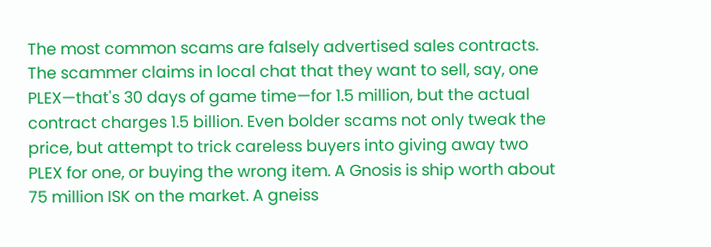The most common scams are falsely advertised sales contracts. The scammer claims in local chat that they want to sell, say, one PLEX—that's 30 days of game time—for 1.5 million, but the actual contract charges 1.5 billion. Even bolder scams not only tweak the price, but attempt to trick careless buyers into giving away two PLEX for one, or buying the wrong item. A Gnosis is ship worth about 75 million ISK on the market. A gneiss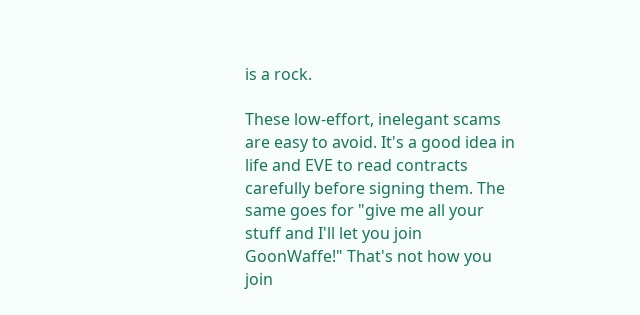is a rock.

These low-effort, inelegant scams are easy to avoid. It's a good idea in life and EVE to read contracts carefully before signing them. The same goes for "give me all your stuff and I'll let you join GoonWaffe!" That's not how you join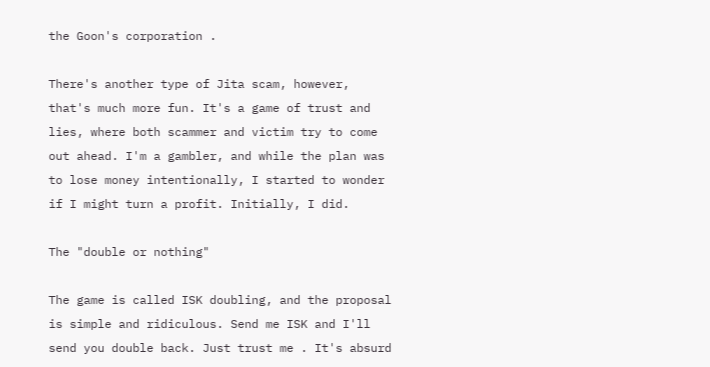the Goon's corporation .

There's another type of Jita scam, however, that's much more fun. It's a game of trust and lies, where both scammer and victim try to come out ahead. I'm a gambler, and while the plan was to lose money intentionally, I started to wonder if I might turn a profit. Initially, I did.

The "double or nothing"

The game is called ISK doubling, and the proposal is simple and ridiculous. Send me ISK and I'll send you double back. Just trust me . It's absurd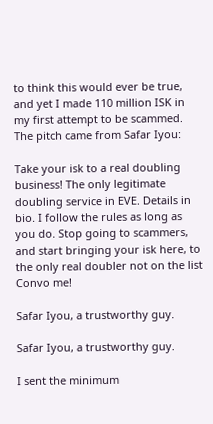to think this would ever be true, and yet I made 110 million ISK in my first attempt to be scammed. The pitch came from Safar Iyou:

Take your isk to a real doubling business! The only legitimate doubling service in EVE. Details in bio. I follow the rules as long as you do. Stop going to scammers, and start bringing your isk here, to the only real doubler not on the list Convo me!

Safar Iyou, a trustworthy guy.

Safar Iyou, a trustworthy guy.

I sent the minimum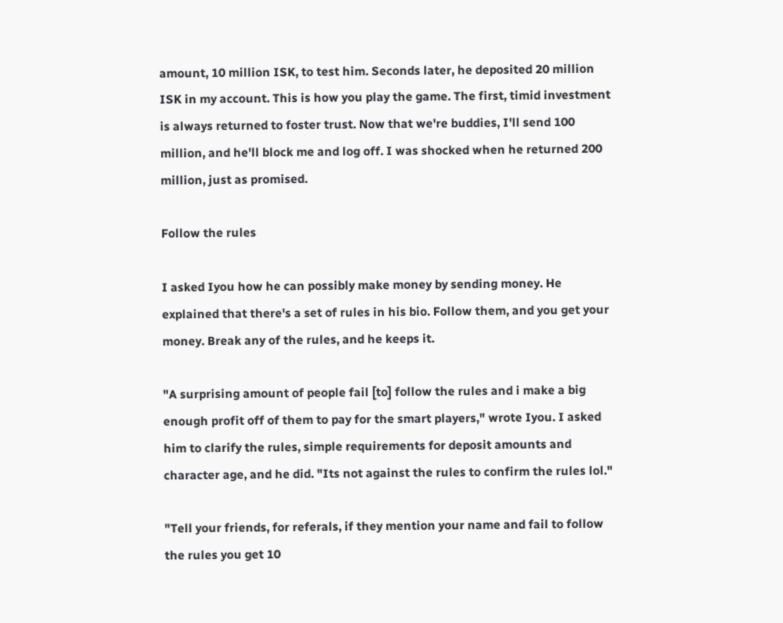amount, 10 million ISK, to test him. Seconds later, he deposited 20 million ISK in my account. This is how you play the game. The first, timid investment is always returned to foster trust. Now that we're buddies, I'll send 100 million, and he'll block me and log off. I was shocked when he returned 200 million, just as promised.

Follow the rules

I asked Iyou how he can possibly make money by sending money. He explained that there's a set of rules in his bio. Follow them, and you get your money. Break any of the rules, and he keeps it.

"A surprising amount of people fail [to] follow the rules and i make a big enough profit off of them to pay for the smart players," wrote Iyou. I asked him to clarify the rules, simple requirements for deposit amounts and character age, and he did. "Its not against the rules to confirm the rules lol."

"Tell your friends, for referals, if they mention your name and fail to follow the rules you get 10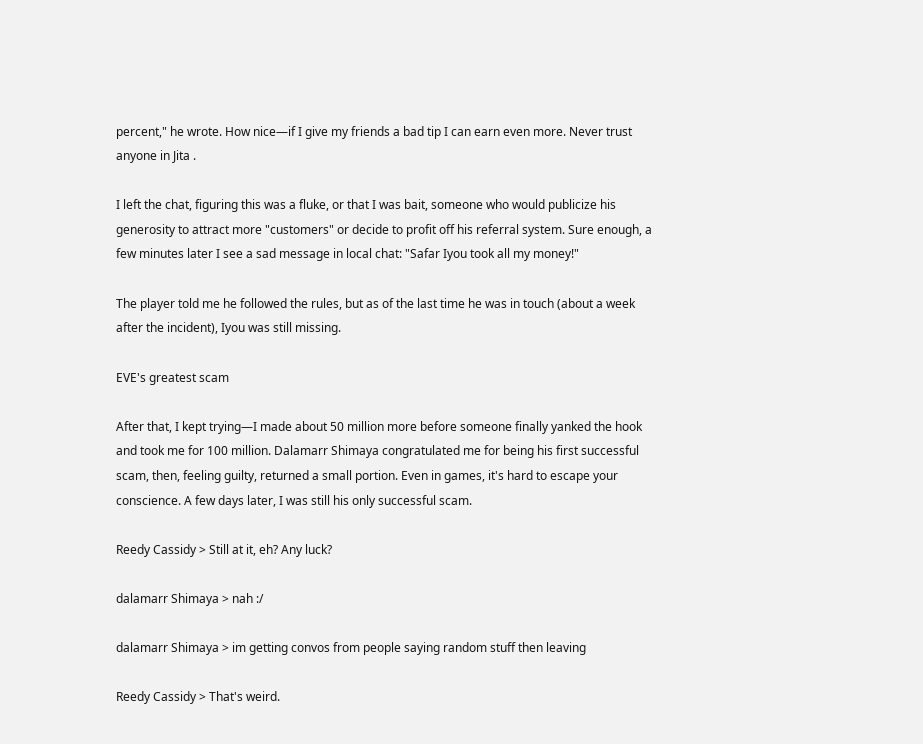percent," he wrote. How nice—if I give my friends a bad tip I can earn even more. Never trust anyone in Jita .

I left the chat, figuring this was a fluke, or that I was bait, someone who would publicize his generosity to attract more "customers" or decide to profit off his referral system. Sure enough, a few minutes later I see a sad message in local chat: "Safar Iyou took all my money!"

The player told me he followed the rules, but as of the last time he was in touch (about a week after the incident), Iyou was still missing.

EVE's greatest scam

After that, I kept trying—I made about 50 million more before someone finally yanked the hook and took me for 100 million. Dalamarr Shimaya congratulated me for being his first successful scam, then, feeling guilty, returned a small portion. Even in games, it's hard to escape your conscience. A few days later, I was still his only successful scam.

Reedy Cassidy > Still at it, eh? Any luck?

dalamarr Shimaya > nah :/

dalamarr Shimaya > im getting convos from people saying random stuff then leaving

Reedy Cassidy > That's weird.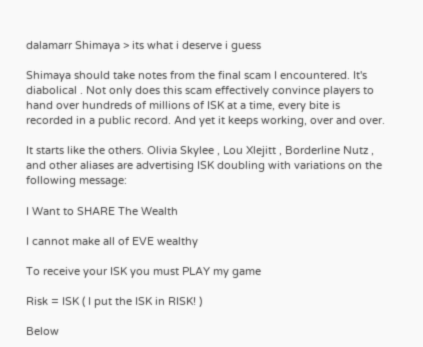dalamarr Shimaya > its what i deserve i guess

Shimaya should take notes from the final scam I encountered. It's diabolical . Not only does this scam effectively convince players to hand over hundreds of millions of ISK at a time, every bite is recorded in a public record. And yet it keeps working, over and over.

It starts like the others. Olivia Skylee , Lou Xlejitt , Borderline Nutz , and other aliases are advertising ISK doubling with variations on the following message:

I Want to SHARE The Wealth

I cannot make all of EVE wealthy

To receive your ISK you must PLAY my game

Risk = ISK ( I put the ISK in RISK! )

Below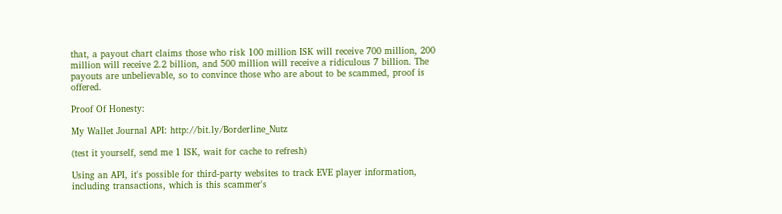that, a payout chart claims those who risk 100 million ISK will receive 700 million, 200 million will receive 2.2 billion, and 500 million will receive a ridiculous 7 billion. The payouts are unbelievable, so to convince those who are about to be scammed, proof is offered.

Proof Of Honesty:

My Wallet Journal API: http://bit.ly/Borderline_Nutz

(test it yourself, send me 1 ISK, wait for cache to refresh)

Using an API, it's possible for third-party websites to track EVE player information, including transactions, which is this scammer's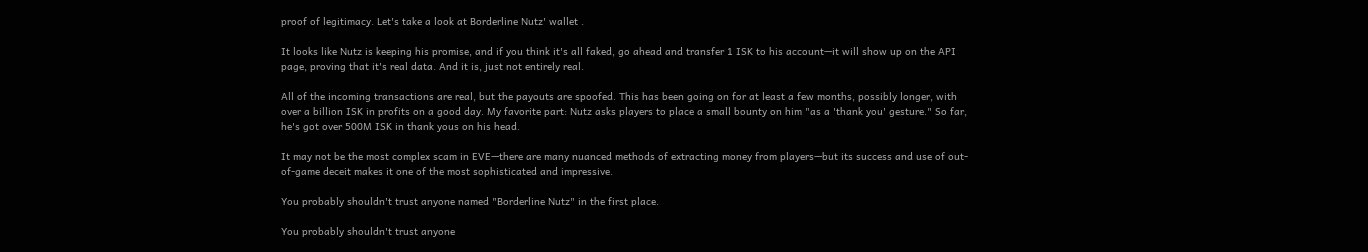proof of legitimacy. Let's take a look at Borderline Nutz' wallet .

It looks like Nutz is keeping his promise, and if you think it's all faked, go ahead and transfer 1 ISK to his account—it will show up on the API page, proving that it's real data. And it is, just not entirely real.

All of the incoming transactions are real, but the payouts are spoofed. This has been going on for at least a few months, possibly longer, with over a billion ISK in profits on a good day. My favorite part: Nutz asks players to place a small bounty on him "as a 'thank you' gesture." So far, he's got over 500M ISK in thank yous on his head.

It may not be the most complex scam in EVE—there are many nuanced methods of extracting money from players—but its success and use of out-of-game deceit makes it one of the most sophisticated and impressive.

You probably shouldn't trust anyone named "Borderline Nutz" in the first place.

You probably shouldn't trust anyone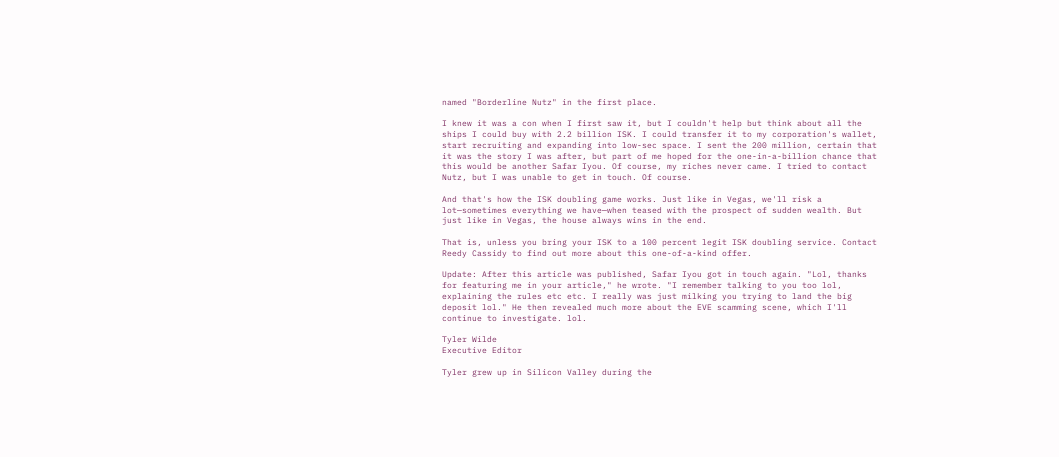named "Borderline Nutz" in the first place.

I knew it was a con when I first saw it, but I couldn't help but think about all the ships I could buy with 2.2 billion ISK. I could transfer it to my corporation's wallet, start recruiting and expanding into low-sec space. I sent the 200 million, certain that it was the story I was after, but part of me hoped for the one-in-a-billion chance that this would be another Safar Iyou. Of course, my riches never came. I tried to contact Nutz, but I was unable to get in touch. Of course.

And that's how the ISK doubling game works. Just like in Vegas, we'll risk a lot—sometimes everything we have—when teased with the prospect of sudden wealth. But just like in Vegas, the house always wins in the end.

That is, unless you bring your ISK to a 100 percent legit ISK doubling service. Contact Reedy Cassidy to find out more about this one-of-a-kind offer.

Update: After this article was published, Safar Iyou got in touch again. "Lol, thanks for featuring me in your article," he wrote. "I remember talking to you too lol, explaining the rules etc etc. I really was just milking you trying to land the big deposit lol." He then revealed much more about the EVE scamming scene, which I'll continue to investigate. lol.

Tyler Wilde
Executive Editor

Tyler grew up in Silicon Valley during the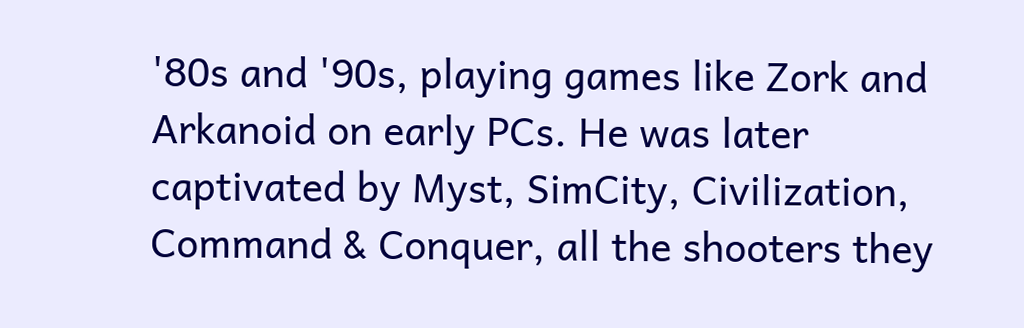'80s and '90s, playing games like Zork and Arkanoid on early PCs. He was later captivated by Myst, SimCity, Civilization, Command & Conquer, all the shooters they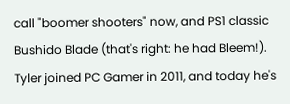call "boomer shooters" now, and PS1 classic Bushido Blade (that's right: he had Bleem!). Tyler joined PC Gamer in 2011, and today he's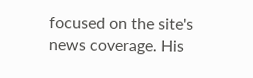focused on the site's news coverage. His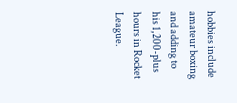hobbies include amateur boxing and adding to his 1,200-plus hours in Rocket League.